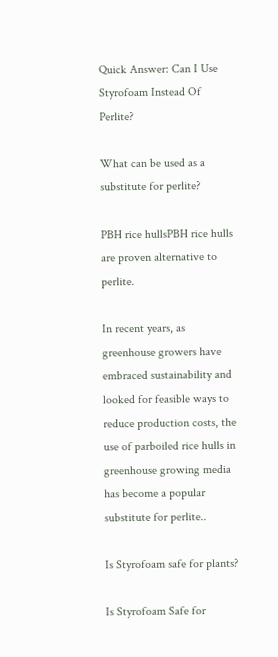Quick Answer: Can I Use Styrofoam Instead Of Perlite?

What can be used as a substitute for perlite?

PBH rice hullsPBH rice hulls are proven alternative to perlite.

In recent years, as greenhouse growers have embraced sustainability and looked for feasible ways to reduce production costs, the use of parboiled rice hulls in greenhouse growing media has become a popular substitute for perlite..

Is Styrofoam safe for plants?

Is Styrofoam Safe for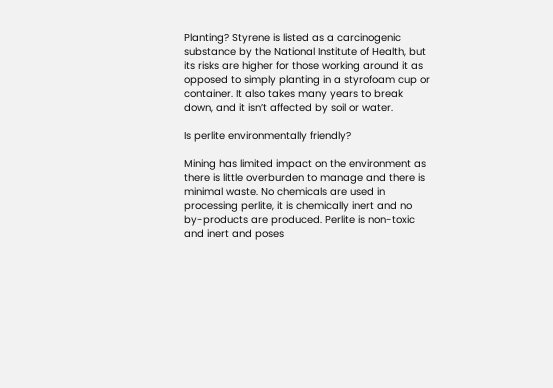Planting? Styrene is listed as a carcinogenic substance by the National Institute of Health, but its risks are higher for those working around it as opposed to simply planting in a styrofoam cup or container. It also takes many years to break down, and it isn’t affected by soil or water.

Is perlite environmentally friendly?

Mining has limited impact on the environment as there is little overburden to manage and there is minimal waste. No chemicals are used in processing perlite, it is chemically inert and no by-products are produced. Perlite is non-toxic and inert and poses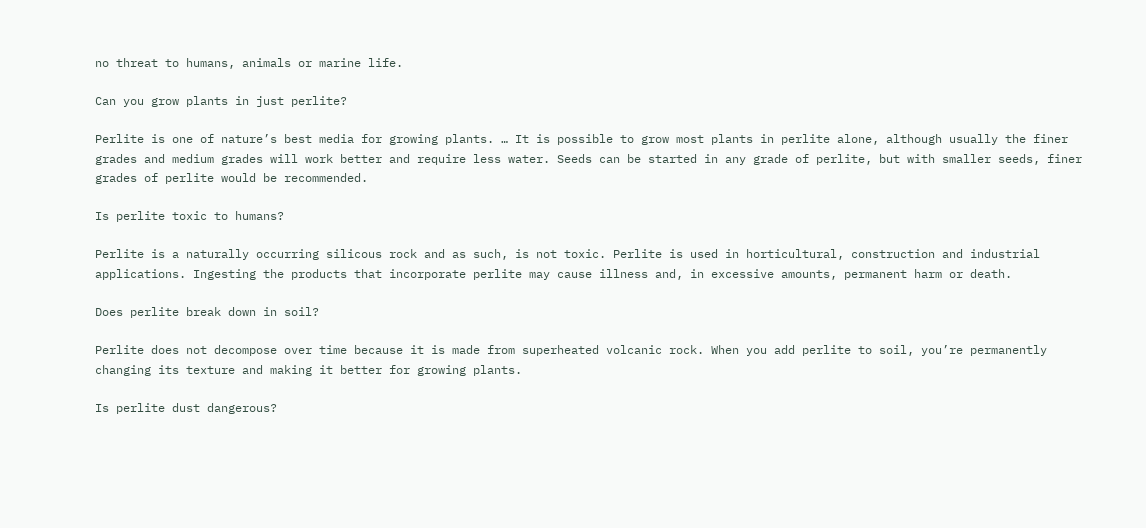no threat to humans, animals or marine life.

Can you grow plants in just perlite?

Perlite is one of nature’s best media for growing plants. … It is possible to grow most plants in perlite alone, although usually the finer grades and medium grades will work better and require less water. Seeds can be started in any grade of perlite, but with smaller seeds, finer grades of perlite would be recommended.

Is perlite toxic to humans?

Perlite is a naturally occurring silicous rock and as such, is not toxic. Perlite is used in horticultural, construction and industrial applications. Ingesting the products that incorporate perlite may cause illness and, in excessive amounts, permanent harm or death.

Does perlite break down in soil?

Perlite does not decompose over time because it is made from superheated volcanic rock. When you add perlite to soil, you’re permanently changing its texture and making it better for growing plants.

Is perlite dust dangerous?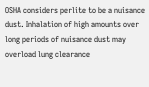OSHA considers perlite to be a nuisance dust. Inhalation of high amounts over long periods of nuisance dust may overload lung clearance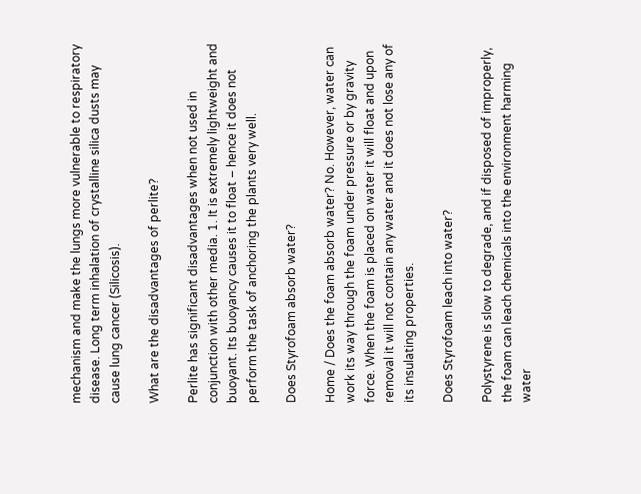mechanism and make the lungs more vulnerable to respiratory disease. Long term inhalation of crystalline silica dusts may cause lung cancer (Silicosis).

What are the disadvantages of perlite?

Perlite has significant disadvantages when not used in conjunction with other media. 1. It is extremely lightweight and buoyant. Its buoyancy causes it to float – hence it does not perform the task of anchoring the plants very well.

Does Styrofoam absorb water?

Home / Does the foam absorb water? No. However, water can work its way through the foam under pressure or by gravity force. When the foam is placed on water it will float and upon removal it will not contain any water and it does not lose any of its insulating properties.

Does Styrofoam leach into water?

Polystyrene is slow to degrade, and if disposed of improperly, the foam can leach chemicals into the environment harming water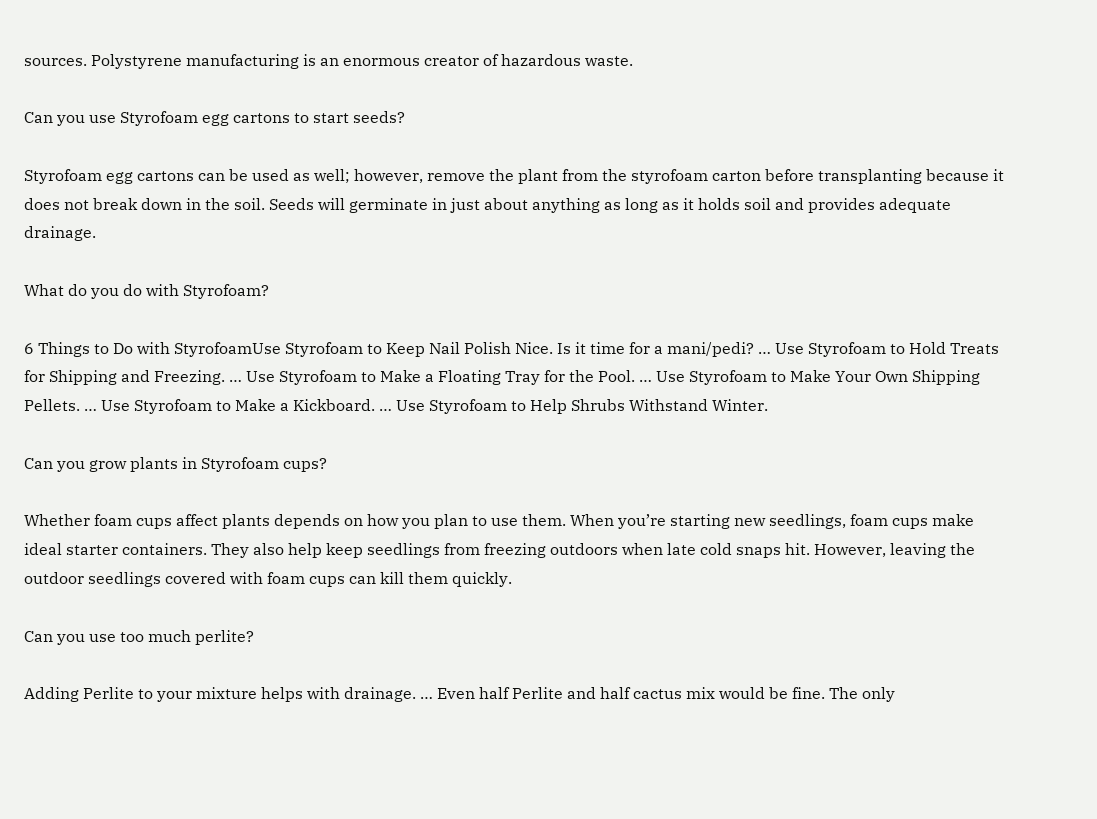sources. Polystyrene manufacturing is an enormous creator of hazardous waste.

Can you use Styrofoam egg cartons to start seeds?

Styrofoam egg cartons can be used as well; however, remove the plant from the styrofoam carton before transplanting because it does not break down in the soil. Seeds will germinate in just about anything as long as it holds soil and provides adequate drainage.

What do you do with Styrofoam?

6 Things to Do with StyrofoamUse Styrofoam to Keep Nail Polish Nice. Is it time for a mani/pedi? … Use Styrofoam to Hold Treats for Shipping and Freezing. … Use Styrofoam to Make a Floating Tray for the Pool. … Use Styrofoam to Make Your Own Shipping Pellets. … Use Styrofoam to Make a Kickboard. … Use Styrofoam to Help Shrubs Withstand Winter.

Can you grow plants in Styrofoam cups?

Whether foam cups affect plants depends on how you plan to use them. When you’re starting new seedlings, foam cups make ideal starter containers. They also help keep seedlings from freezing outdoors when late cold snaps hit. However, leaving the outdoor seedlings covered with foam cups can kill them quickly.

Can you use too much perlite?

Adding Perlite to your mixture helps with drainage. … Even half Perlite and half cactus mix would be fine. The only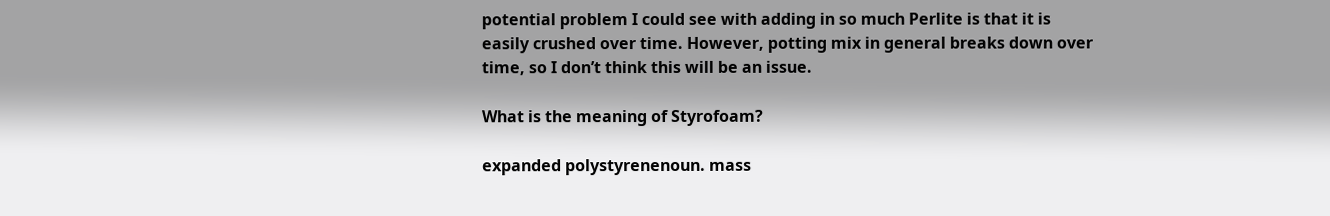potential problem I could see with adding in so much Perlite is that it is easily crushed over time. However, potting mix in general breaks down over time, so I don’t think this will be an issue.

What is the meaning of Styrofoam?

expanded polystyrenenoun. mass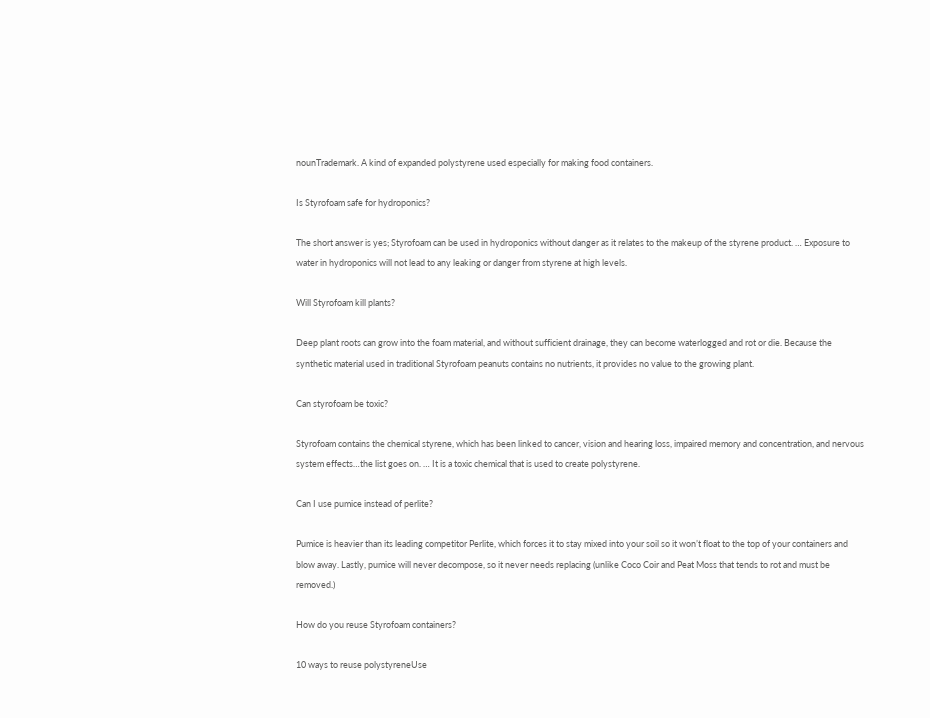nounTrademark. A kind of expanded polystyrene used especially for making food containers.

Is Styrofoam safe for hydroponics?

The short answer is yes; Styrofoam can be used in hydroponics without danger as it relates to the makeup of the styrene product. … Exposure to water in hydroponics will not lead to any leaking or danger from styrene at high levels.

Will Styrofoam kill plants?

Deep plant roots can grow into the foam material, and without sufficient drainage, they can become waterlogged and rot or die. Because the synthetic material used in traditional Styrofoam peanuts contains no nutrients, it provides no value to the growing plant.

Can styrofoam be toxic?

Styrofoam contains the chemical styrene, which has been linked to cancer, vision and hearing loss, impaired memory and concentration, and nervous system effects…the list goes on. … It is a toxic chemical that is used to create polystyrene.

Can I use pumice instead of perlite?

Pumice is heavier than its leading competitor Perlite, which forces it to stay mixed into your soil so it won’t float to the top of your containers and blow away. Lastly, pumice will never decompose, so it never needs replacing (unlike Coco Coir and Peat Moss that tends to rot and must be removed.)

How do you reuse Styrofoam containers?

10 ways to reuse polystyreneUse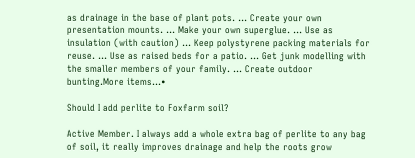as drainage in the base of plant pots. … Create your own presentation mounts. … Make your own superglue. … Use as insulation (with caution) … Keep polystyrene packing materials for reuse. … Use as raised beds for a patio. … Get junk modelling with the smaller members of your family. … Create outdoor bunting.More items…•

Should I add perlite to Foxfarm soil?

Active Member. I always add a whole extra bag of perlite to any bag of soil, it really improves drainage and help the roots grow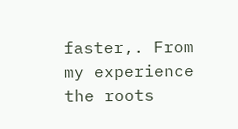faster,. From my experience the roots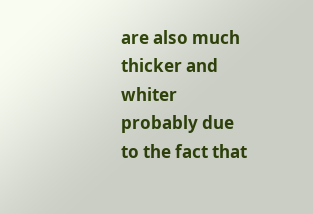are also much thicker and whiter probably due to the fact that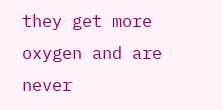they get more oxygen and are never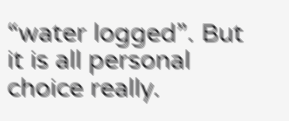“water logged”. But it is all personal choice really.